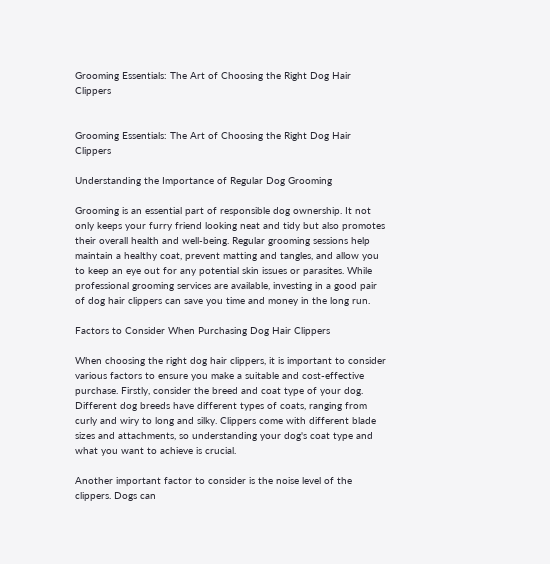Grooming Essentials: The Art of Choosing the Right Dog Hair Clippers


Grooming Essentials: The Art of Choosing the Right Dog Hair Clippers

Understanding the Importance of Regular Dog Grooming

Grooming is an essential part of responsible dog ownership. It not only keeps your furry friend looking neat and tidy but also promotes their overall health and well-being. Regular grooming sessions help maintain a healthy coat, prevent matting and tangles, and allow you to keep an eye out for any potential skin issues or parasites. While professional grooming services are available, investing in a good pair of dog hair clippers can save you time and money in the long run.

Factors to Consider When Purchasing Dog Hair Clippers

When choosing the right dog hair clippers, it is important to consider various factors to ensure you make a suitable and cost-effective purchase. Firstly, consider the breed and coat type of your dog. Different dog breeds have different types of coats, ranging from curly and wiry to long and silky. Clippers come with different blade sizes and attachments, so understanding your dog's coat type and what you want to achieve is crucial.

Another important factor to consider is the noise level of the clippers. Dogs can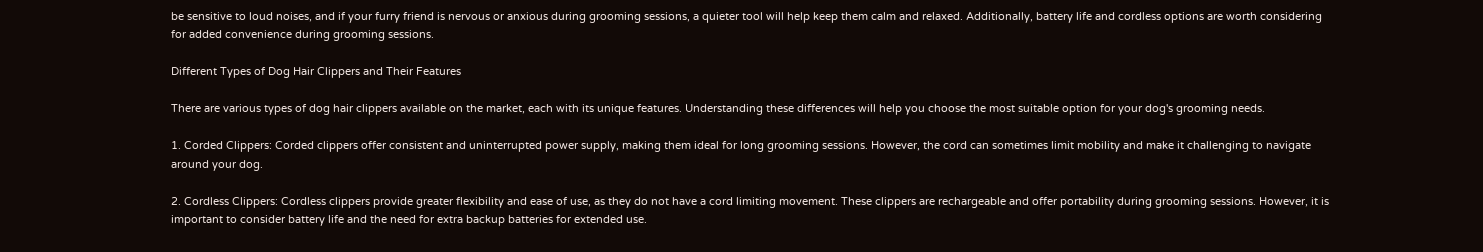be sensitive to loud noises, and if your furry friend is nervous or anxious during grooming sessions, a quieter tool will help keep them calm and relaxed. Additionally, battery life and cordless options are worth considering for added convenience during grooming sessions.

Different Types of Dog Hair Clippers and Their Features

There are various types of dog hair clippers available on the market, each with its unique features. Understanding these differences will help you choose the most suitable option for your dog's grooming needs.

1. Corded Clippers: Corded clippers offer consistent and uninterrupted power supply, making them ideal for long grooming sessions. However, the cord can sometimes limit mobility and make it challenging to navigate around your dog.

2. Cordless Clippers: Cordless clippers provide greater flexibility and ease of use, as they do not have a cord limiting movement. These clippers are rechargeable and offer portability during grooming sessions. However, it is important to consider battery life and the need for extra backup batteries for extended use.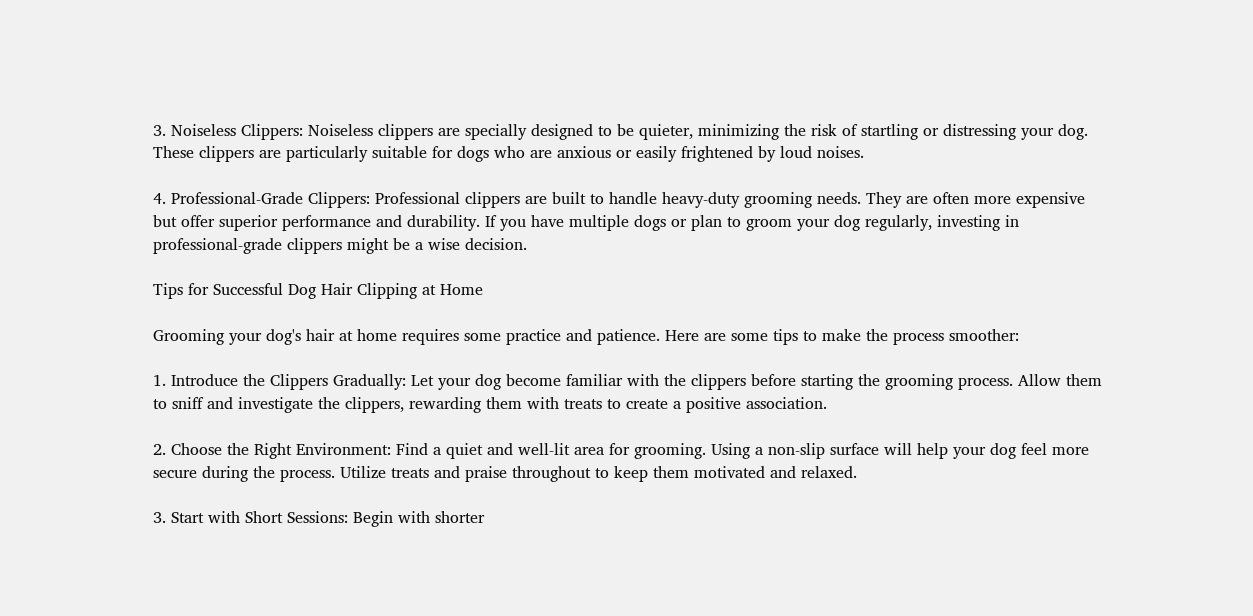3. Noiseless Clippers: Noiseless clippers are specially designed to be quieter, minimizing the risk of startling or distressing your dog. These clippers are particularly suitable for dogs who are anxious or easily frightened by loud noises.

4. Professional-Grade Clippers: Professional clippers are built to handle heavy-duty grooming needs. They are often more expensive but offer superior performance and durability. If you have multiple dogs or plan to groom your dog regularly, investing in professional-grade clippers might be a wise decision.

Tips for Successful Dog Hair Clipping at Home

Grooming your dog's hair at home requires some practice and patience. Here are some tips to make the process smoother:

1. Introduce the Clippers Gradually: Let your dog become familiar with the clippers before starting the grooming process. Allow them to sniff and investigate the clippers, rewarding them with treats to create a positive association.

2. Choose the Right Environment: Find a quiet and well-lit area for grooming. Using a non-slip surface will help your dog feel more secure during the process. Utilize treats and praise throughout to keep them motivated and relaxed.

3. Start with Short Sessions: Begin with shorter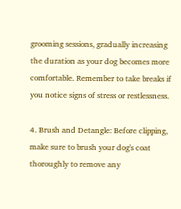grooming sessions, gradually increasing the duration as your dog becomes more comfortable. Remember to take breaks if you notice signs of stress or restlessness.

4. Brush and Detangle: Before clipping, make sure to brush your dog's coat thoroughly to remove any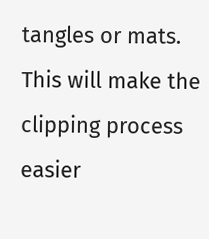tangles or mats. This will make the clipping process easier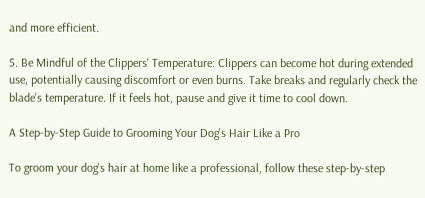and more efficient.

5. Be Mindful of the Clippers' Temperature: Clippers can become hot during extended use, potentially causing discomfort or even burns. Take breaks and regularly check the blade's temperature. If it feels hot, pause and give it time to cool down.

A Step-by-Step Guide to Grooming Your Dog's Hair Like a Pro

To groom your dog's hair at home like a professional, follow these step-by-step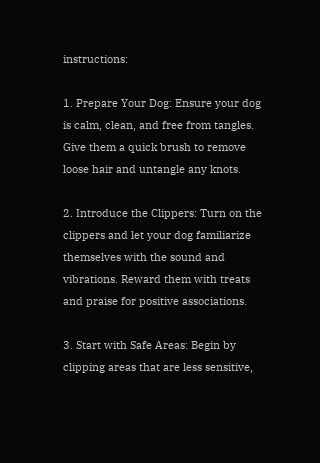instructions:

1. Prepare Your Dog: Ensure your dog is calm, clean, and free from tangles. Give them a quick brush to remove loose hair and untangle any knots.

2. Introduce the Clippers: Turn on the clippers and let your dog familiarize themselves with the sound and vibrations. Reward them with treats and praise for positive associations.

3. Start with Safe Areas: Begin by clipping areas that are less sensitive,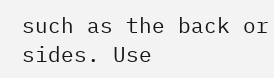such as the back or sides. Use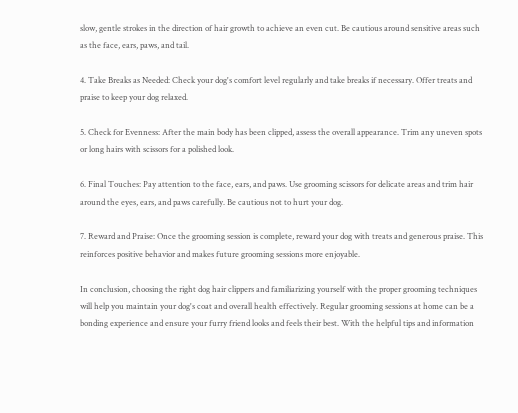slow, gentle strokes in the direction of hair growth to achieve an even cut. Be cautious around sensitive areas such as the face, ears, paws, and tail.

4. Take Breaks as Needed: Check your dog's comfort level regularly and take breaks if necessary. Offer treats and praise to keep your dog relaxed.

5. Check for Evenness: After the main body has been clipped, assess the overall appearance. Trim any uneven spots or long hairs with scissors for a polished look.

6. Final Touches: Pay attention to the face, ears, and paws. Use grooming scissors for delicate areas and trim hair around the eyes, ears, and paws carefully. Be cautious not to hurt your dog.

7. Reward and Praise: Once the grooming session is complete, reward your dog with treats and generous praise. This reinforces positive behavior and makes future grooming sessions more enjoyable.

In conclusion, choosing the right dog hair clippers and familiarizing yourself with the proper grooming techniques will help you maintain your dog's coat and overall health effectively. Regular grooming sessions at home can be a bonding experience and ensure your furry friend looks and feels their best. With the helpful tips and information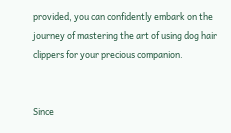provided, you can confidently embark on the journey of mastering the art of using dog hair clippers for your precious companion.


Since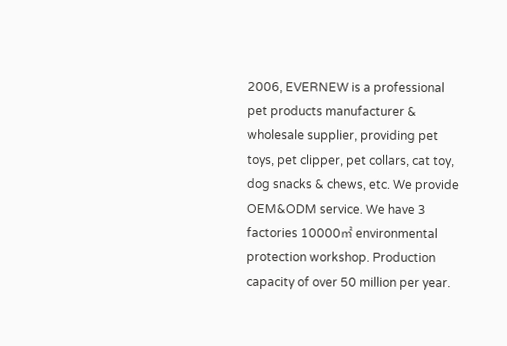2006, EVERNEW is a professional pet products manufacturer & wholesale supplier, providing pet toys, pet clipper, pet collars, cat toy, dog snacks & chews, etc. We provide OEM&ODM service. We have 3 factories 10000㎡ environmental protection workshop. Production capacity of over 50 million per year.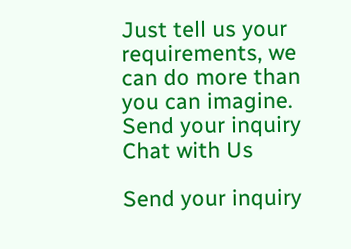Just tell us your requirements, we can do more than you can imagine.
Send your inquiry
Chat with Us

Send your inquiry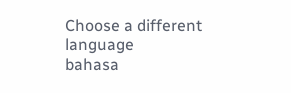Choose a different language
bahasa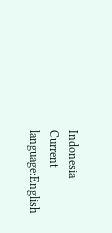Indonesia
Current language:English